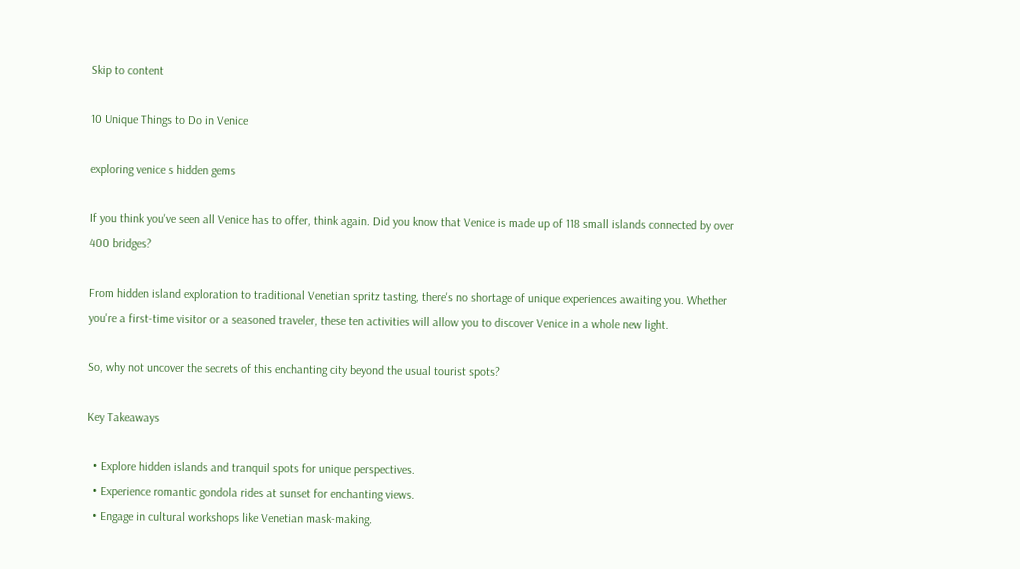Skip to content

10 Unique Things to Do in Venice

exploring venice s hidden gems

If you think you've seen all Venice has to offer, think again. Did you know that Venice is made up of 118 small islands connected by over 400 bridges?

From hidden island exploration to traditional Venetian spritz tasting, there's no shortage of unique experiences awaiting you. Whether you're a first-time visitor or a seasoned traveler, these ten activities will allow you to discover Venice in a whole new light.

So, why not uncover the secrets of this enchanting city beyond the usual tourist spots?

Key Takeaways

  • Explore hidden islands and tranquil spots for unique perspectives.
  • Experience romantic gondola rides at sunset for enchanting views.
  • Engage in cultural workshops like Venetian mask-making.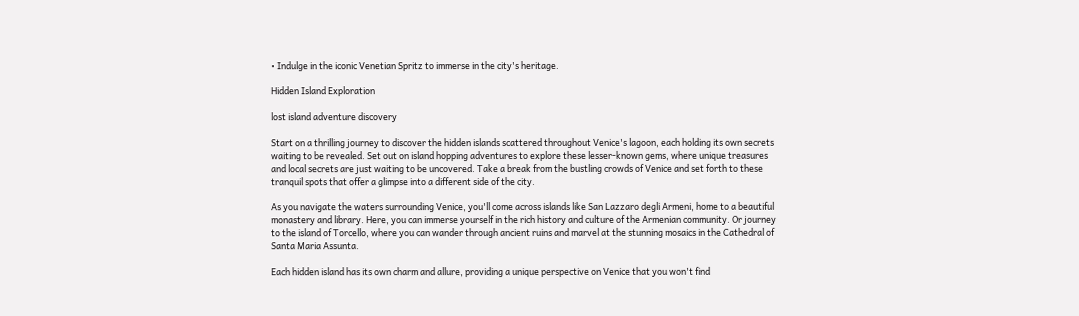• Indulge in the iconic Venetian Spritz to immerse in the city's heritage.

Hidden Island Exploration

lost island adventure discovery

Start on a thrilling journey to discover the hidden islands scattered throughout Venice's lagoon, each holding its own secrets waiting to be revealed. Set out on island hopping adventures to explore these lesser-known gems, where unique treasures and local secrets are just waiting to be uncovered. Take a break from the bustling crowds of Venice and set forth to these tranquil spots that offer a glimpse into a different side of the city.

As you navigate the waters surrounding Venice, you'll come across islands like San Lazzaro degli Armeni, home to a beautiful monastery and library. Here, you can immerse yourself in the rich history and culture of the Armenian community. Or journey to the island of Torcello, where you can wander through ancient ruins and marvel at the stunning mosaics in the Cathedral of Santa Maria Assunta.

Each hidden island has its own charm and allure, providing a unique perspective on Venice that you won't find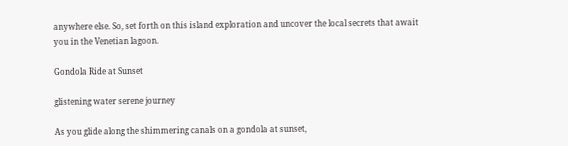anywhere else. So, set forth on this island exploration and uncover the local secrets that await you in the Venetian lagoon.

Gondola Ride at Sunset

glistening water serene journey

As you glide along the shimmering canals on a gondola at sunset,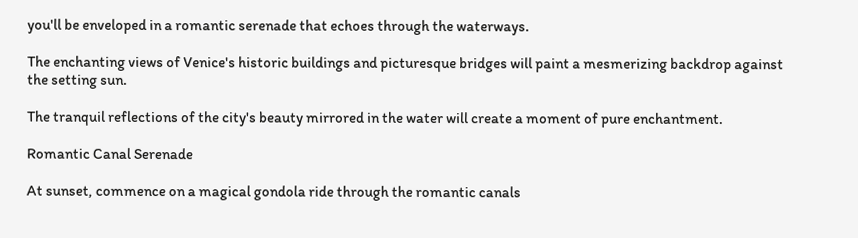you'll be enveloped in a romantic serenade that echoes through the waterways.

The enchanting views of Venice's historic buildings and picturesque bridges will paint a mesmerizing backdrop against the setting sun.

The tranquil reflections of the city's beauty mirrored in the water will create a moment of pure enchantment.

Romantic Canal Serenade

At sunset, commence on a magical gondola ride through the romantic canals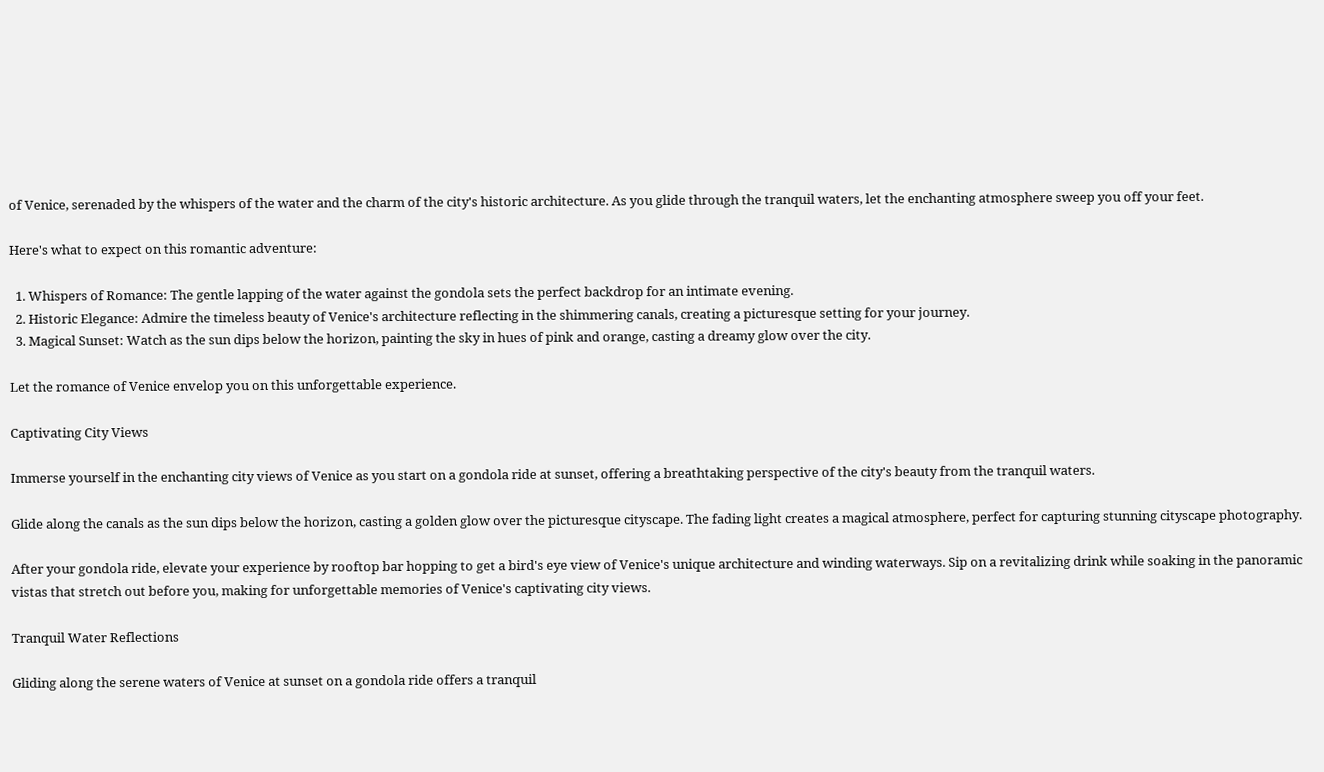of Venice, serenaded by the whispers of the water and the charm of the city's historic architecture. As you glide through the tranquil waters, let the enchanting atmosphere sweep you off your feet.

Here's what to expect on this romantic adventure:

  1. Whispers of Romance: The gentle lapping of the water against the gondola sets the perfect backdrop for an intimate evening.
  2. Historic Elegance: Admire the timeless beauty of Venice's architecture reflecting in the shimmering canals, creating a picturesque setting for your journey.
  3. Magical Sunset: Watch as the sun dips below the horizon, painting the sky in hues of pink and orange, casting a dreamy glow over the city.

Let the romance of Venice envelop you on this unforgettable experience.

Captivating City Views

Immerse yourself in the enchanting city views of Venice as you start on a gondola ride at sunset, offering a breathtaking perspective of the city's beauty from the tranquil waters.

Glide along the canals as the sun dips below the horizon, casting a golden glow over the picturesque cityscape. The fading light creates a magical atmosphere, perfect for capturing stunning cityscape photography.

After your gondola ride, elevate your experience by rooftop bar hopping to get a bird's eye view of Venice's unique architecture and winding waterways. Sip on a revitalizing drink while soaking in the panoramic vistas that stretch out before you, making for unforgettable memories of Venice's captivating city views.

Tranquil Water Reflections

Gliding along the serene waters of Venice at sunset on a gondola ride offers a tranquil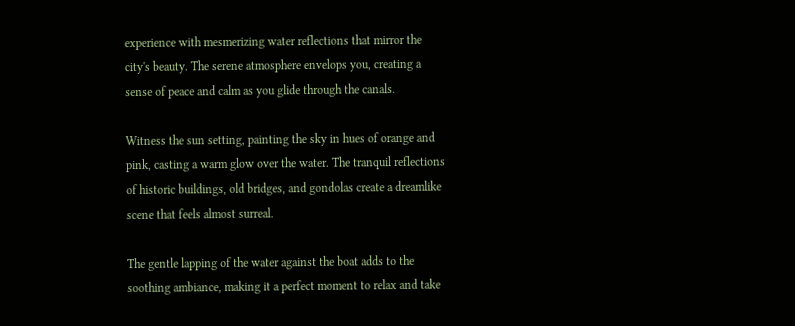experience with mesmerizing water reflections that mirror the city's beauty. The serene atmosphere envelops you, creating a sense of peace and calm as you glide through the canals.

Witness the sun setting, painting the sky in hues of orange and pink, casting a warm glow over the water. The tranquil reflections of historic buildings, old bridges, and gondolas create a dreamlike scene that feels almost surreal.

The gentle lapping of the water against the boat adds to the soothing ambiance, making it a perfect moment to relax and take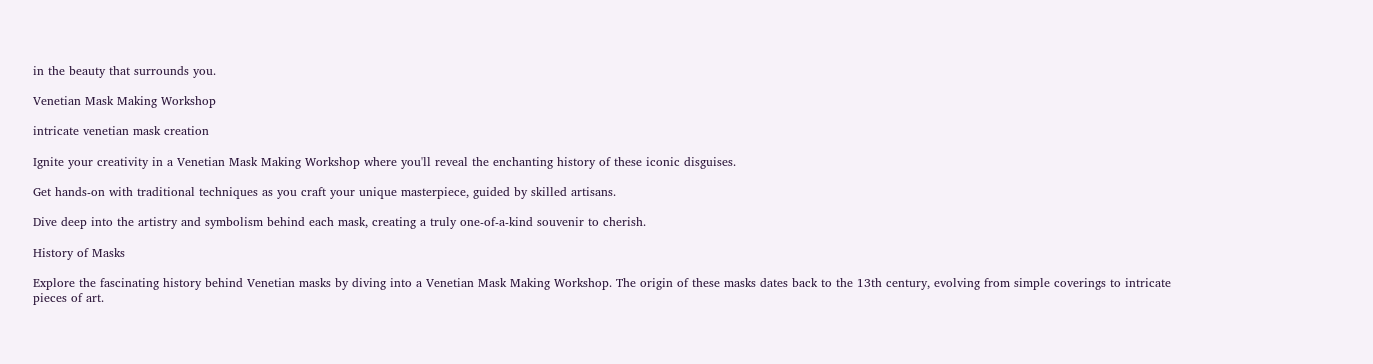in the beauty that surrounds you.

Venetian Mask Making Workshop

intricate venetian mask creation

Ignite your creativity in a Venetian Mask Making Workshop where you'll reveal the enchanting history of these iconic disguises.

Get hands-on with traditional techniques as you craft your unique masterpiece, guided by skilled artisans.

Dive deep into the artistry and symbolism behind each mask, creating a truly one-of-a-kind souvenir to cherish.

History of Masks

Explore the fascinating history behind Venetian masks by diving into a Venetian Mask Making Workshop. The origin of these masks dates back to the 13th century, evolving from simple coverings to intricate pieces of art.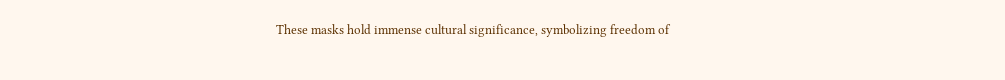These masks hold immense cultural significance, symbolizing freedom of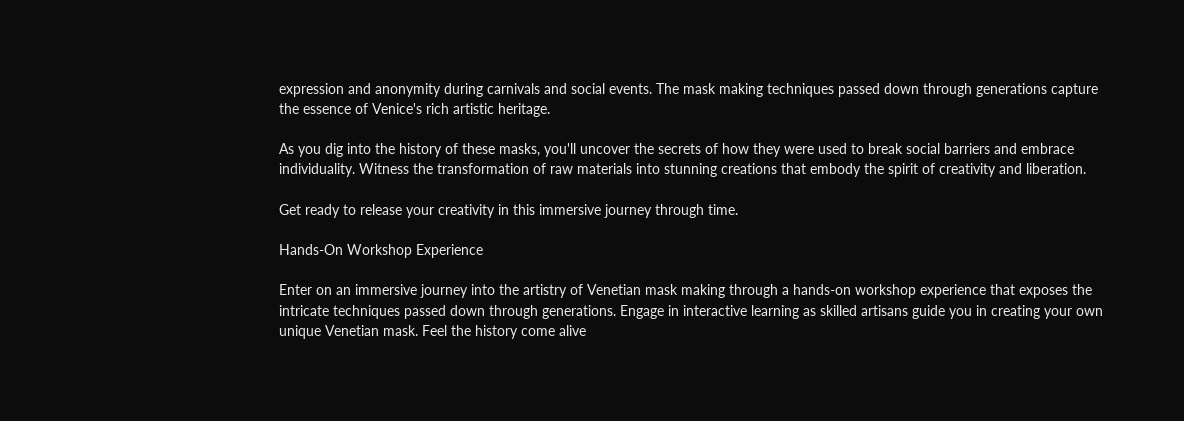expression and anonymity during carnivals and social events. The mask making techniques passed down through generations capture the essence of Venice's rich artistic heritage.

As you dig into the history of these masks, you'll uncover the secrets of how they were used to break social barriers and embrace individuality. Witness the transformation of raw materials into stunning creations that embody the spirit of creativity and liberation.

Get ready to release your creativity in this immersive journey through time.

Hands-On Workshop Experience

Enter on an immersive journey into the artistry of Venetian mask making through a hands-on workshop experience that exposes the intricate techniques passed down through generations. Engage in interactive learning as skilled artisans guide you in creating your own unique Venetian mask. Feel the history come alive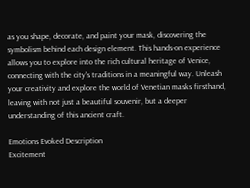as you shape, decorate, and paint your mask, discovering the symbolism behind each design element. This hands-on experience allows you to explore into the rich cultural heritage of Venice, connecting with the city's traditions in a meaningful way. Unleash your creativity and explore the world of Venetian masks firsthand, leaving with not just a beautiful souvenir, but a deeper understanding of this ancient craft.

Emotions Evoked Description
Excitement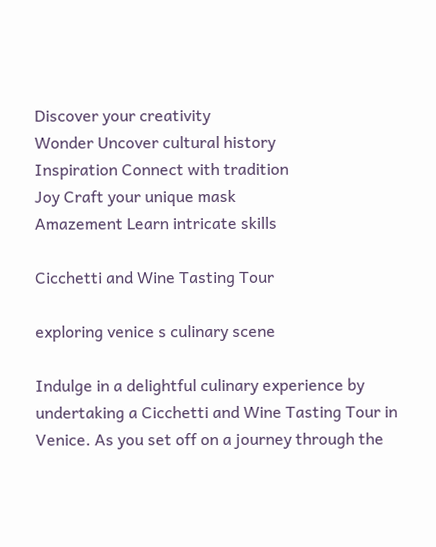Discover your creativity
Wonder Uncover cultural history
Inspiration Connect with tradition
Joy Craft your unique mask
Amazement Learn intricate skills

Cicchetti and Wine Tasting Tour

exploring venice s culinary scene

Indulge in a delightful culinary experience by undertaking a Cicchetti and Wine Tasting Tour in Venice. As you set off on a journey through the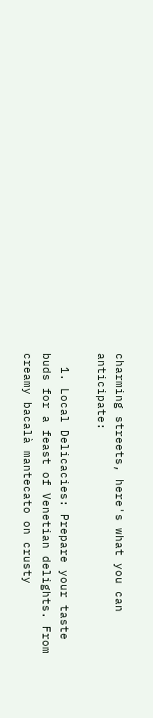charming streets, here's what you can anticipate:

  1. Local Delicacies: Prepare your taste buds for a feast of Venetian delights. From creamy bacalà mantecato on crusty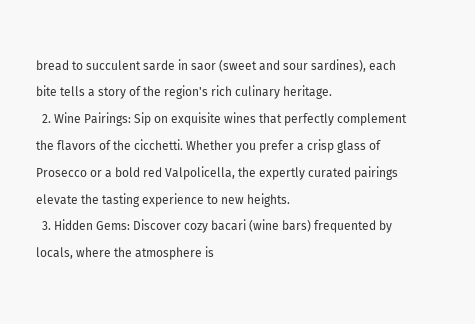bread to succulent sarde in saor (sweet and sour sardines), each bite tells a story of the region's rich culinary heritage.
  2. Wine Pairings: Sip on exquisite wines that perfectly complement the flavors of the cicchetti. Whether you prefer a crisp glass of Prosecco or a bold red Valpolicella, the expertly curated pairings elevate the tasting experience to new heights.
  3. Hidden Gems: Discover cozy bacari (wine bars) frequented by locals, where the atmosphere is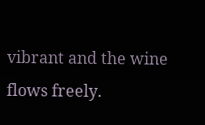vibrant and the wine flows freely.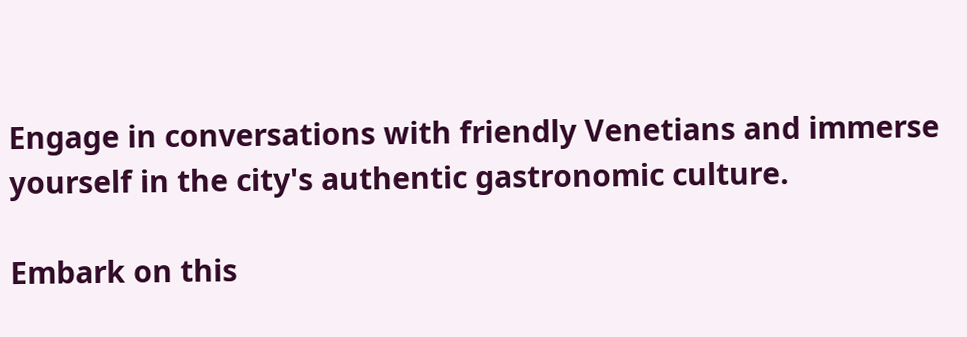Engage in conversations with friendly Venetians and immerse yourself in the city's authentic gastronomic culture.

Embark on this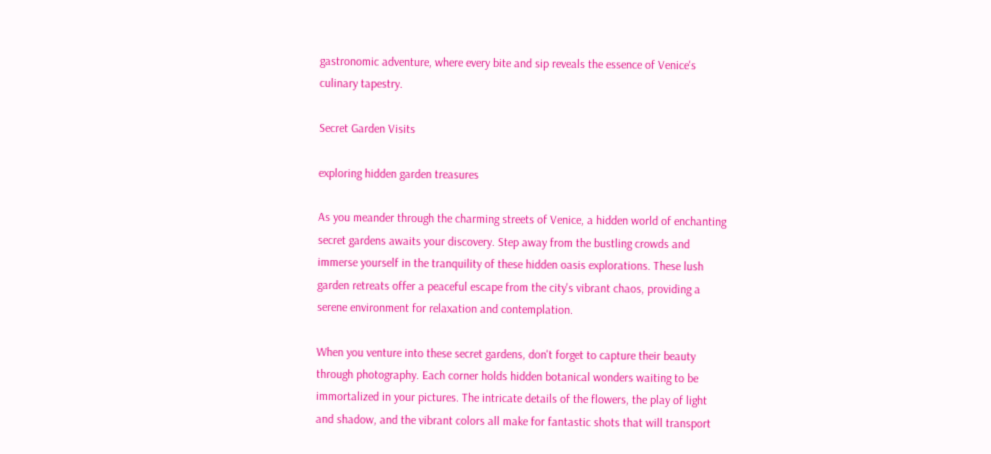gastronomic adventure, where every bite and sip reveals the essence of Venice's culinary tapestry.

Secret Garden Visits

exploring hidden garden treasures

As you meander through the charming streets of Venice, a hidden world of enchanting secret gardens awaits your discovery. Step away from the bustling crowds and immerse yourself in the tranquility of these hidden oasis explorations. These lush garden retreats offer a peaceful escape from the city's vibrant chaos, providing a serene environment for relaxation and contemplation.

When you venture into these secret gardens, don't forget to capture their beauty through photography. Each corner holds hidden botanical wonders waiting to be immortalized in your pictures. The intricate details of the flowers, the play of light and shadow, and the vibrant colors all make for fantastic shots that will transport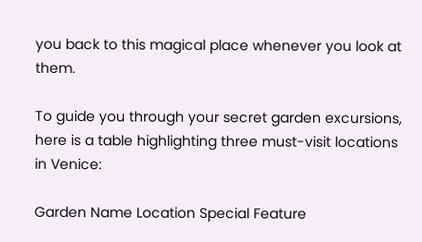you back to this magical place whenever you look at them.

To guide you through your secret garden excursions, here is a table highlighting three must-visit locations in Venice:

Garden Name Location Special Feature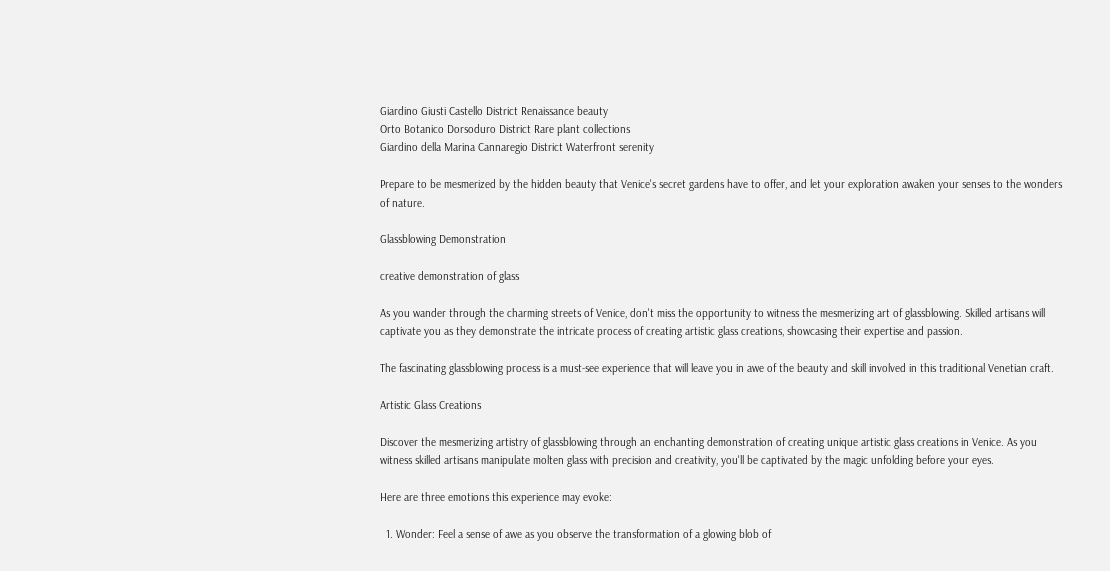Giardino Giusti Castello District Renaissance beauty
Orto Botanico Dorsoduro District Rare plant collections
Giardino della Marina Cannaregio District Waterfront serenity

Prepare to be mesmerized by the hidden beauty that Venice's secret gardens have to offer, and let your exploration awaken your senses to the wonders of nature.

Glassblowing Demonstration

creative demonstration of glass

As you wander through the charming streets of Venice, don't miss the opportunity to witness the mesmerizing art of glassblowing. Skilled artisans will captivate you as they demonstrate the intricate process of creating artistic glass creations, showcasing their expertise and passion.

The fascinating glassblowing process is a must-see experience that will leave you in awe of the beauty and skill involved in this traditional Venetian craft.

Artistic Glass Creations

Discover the mesmerizing artistry of glassblowing through an enchanting demonstration of creating unique artistic glass creations in Venice. As you witness skilled artisans manipulate molten glass with precision and creativity, you'll be captivated by the magic unfolding before your eyes.

Here are three emotions this experience may evoke:

  1. Wonder: Feel a sense of awe as you observe the transformation of a glowing blob of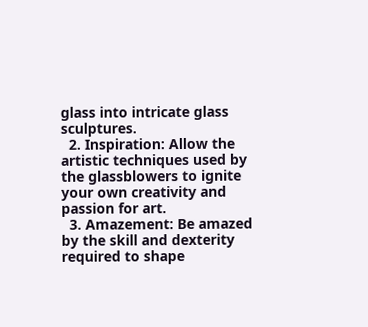glass into intricate glass sculptures.
  2. Inspiration: Allow the artistic techniques used by the glassblowers to ignite your own creativity and passion for art.
  3. Amazement: Be amazed by the skill and dexterity required to shape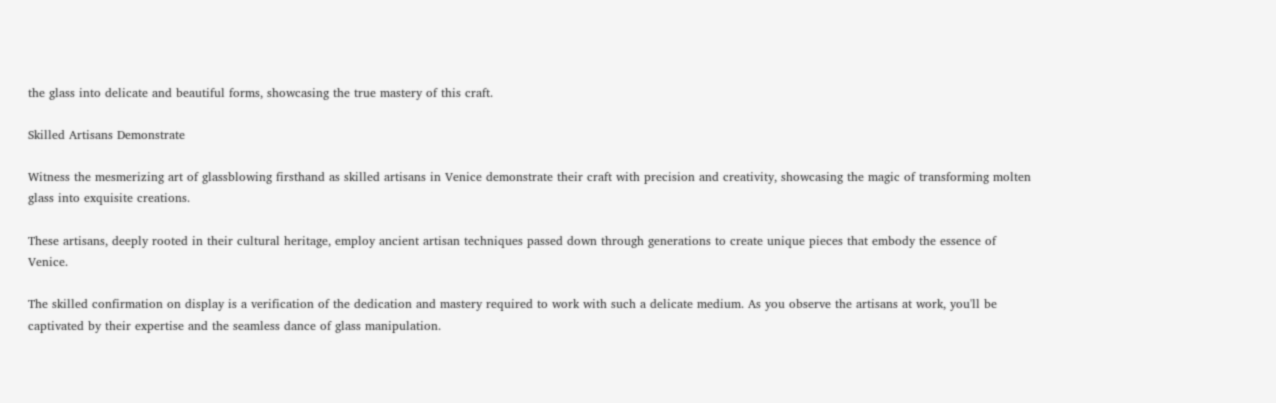the glass into delicate and beautiful forms, showcasing the true mastery of this craft.

Skilled Artisans Demonstrate

Witness the mesmerizing art of glassblowing firsthand as skilled artisans in Venice demonstrate their craft with precision and creativity, showcasing the magic of transforming molten glass into exquisite creations.

These artisans, deeply rooted in their cultural heritage, employ ancient artisan techniques passed down through generations to create unique pieces that embody the essence of Venice.

The skilled confirmation on display is a verification of the dedication and mastery required to work with such a delicate medium. As you observe the artisans at work, you'll be captivated by their expertise and the seamless dance of glass manipulation.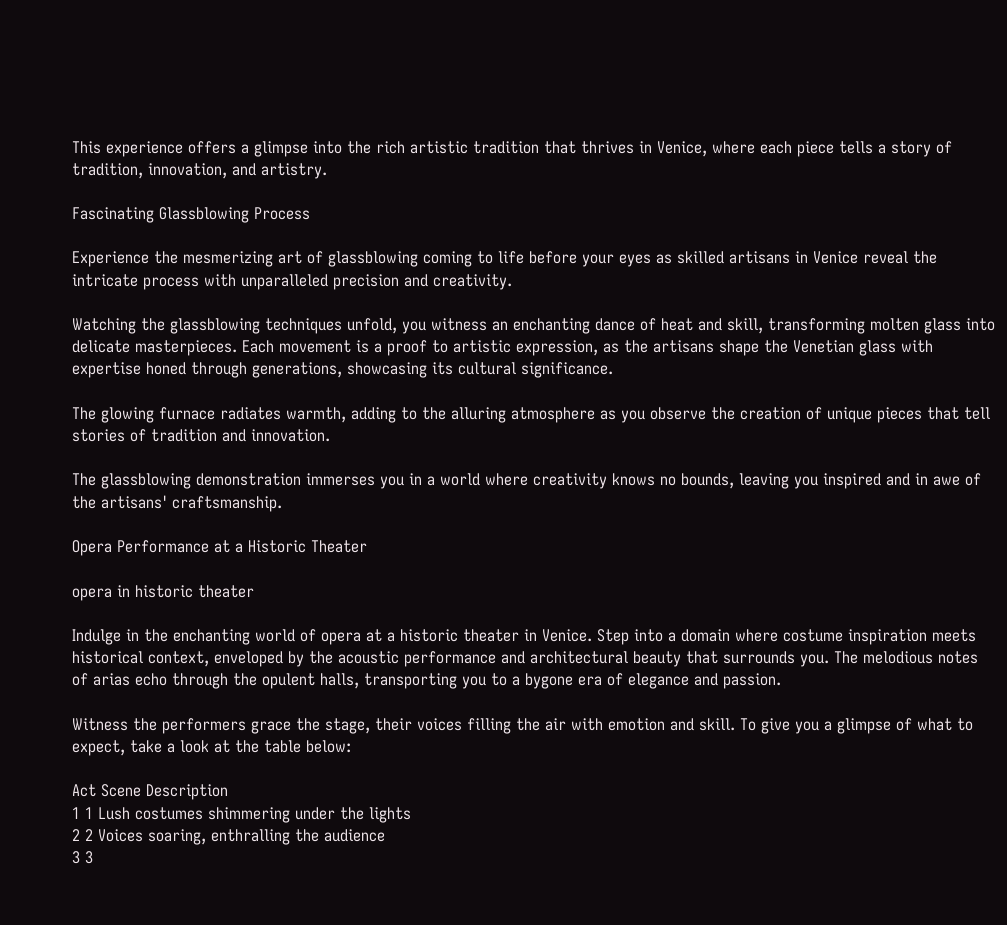This experience offers a glimpse into the rich artistic tradition that thrives in Venice, where each piece tells a story of tradition, innovation, and artistry.

Fascinating Glassblowing Process

Experience the mesmerizing art of glassblowing coming to life before your eyes as skilled artisans in Venice reveal the intricate process with unparalleled precision and creativity.

Watching the glassblowing techniques unfold, you witness an enchanting dance of heat and skill, transforming molten glass into delicate masterpieces. Each movement is a proof to artistic expression, as the artisans shape the Venetian glass with expertise honed through generations, showcasing its cultural significance.

The glowing furnace radiates warmth, adding to the alluring atmosphere as you observe the creation of unique pieces that tell stories of tradition and innovation.

The glassblowing demonstration immerses you in a world where creativity knows no bounds, leaving you inspired and in awe of the artisans' craftsmanship.

Opera Performance at a Historic Theater

opera in historic theater

Indulge in the enchanting world of opera at a historic theater in Venice. Step into a domain where costume inspiration meets historical context, enveloped by the acoustic performance and architectural beauty that surrounds you. The melodious notes of arias echo through the opulent halls, transporting you to a bygone era of elegance and passion.

Witness the performers grace the stage, their voices filling the air with emotion and skill. To give you a glimpse of what to expect, take a look at the table below:

Act Scene Description
1 1 Lush costumes shimmering under the lights
2 2 Voices soaring, enthralling the audience
3 3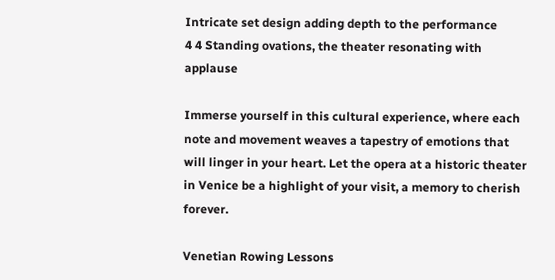Intricate set design adding depth to the performance
4 4 Standing ovations, the theater resonating with applause

Immerse yourself in this cultural experience, where each note and movement weaves a tapestry of emotions that will linger in your heart. Let the opera at a historic theater in Venice be a highlight of your visit, a memory to cherish forever.

Venetian Rowing Lessons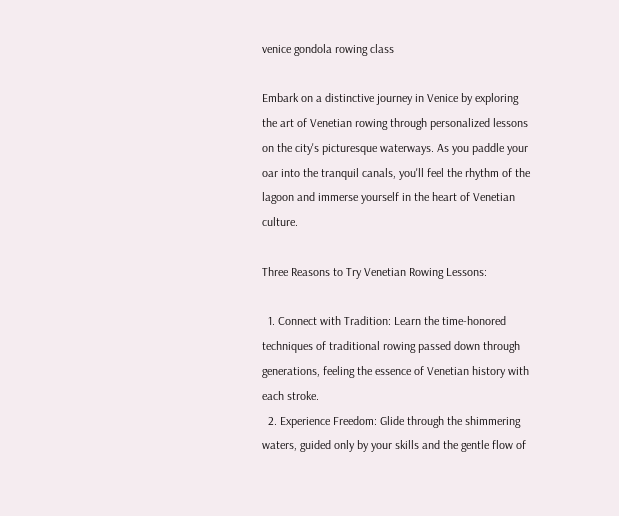venice gondola rowing class

Embark on a distinctive journey in Venice by exploring the art of Venetian rowing through personalized lessons on the city's picturesque waterways. As you paddle your oar into the tranquil canals, you'll feel the rhythm of the lagoon and immerse yourself in the heart of Venetian culture.

Three Reasons to Try Venetian Rowing Lessons:

  1. Connect with Tradition: Learn the time-honored techniques of traditional rowing passed down through generations, feeling the essence of Venetian history with each stroke.
  2. Experience Freedom: Glide through the shimmering waters, guided only by your skills and the gentle flow of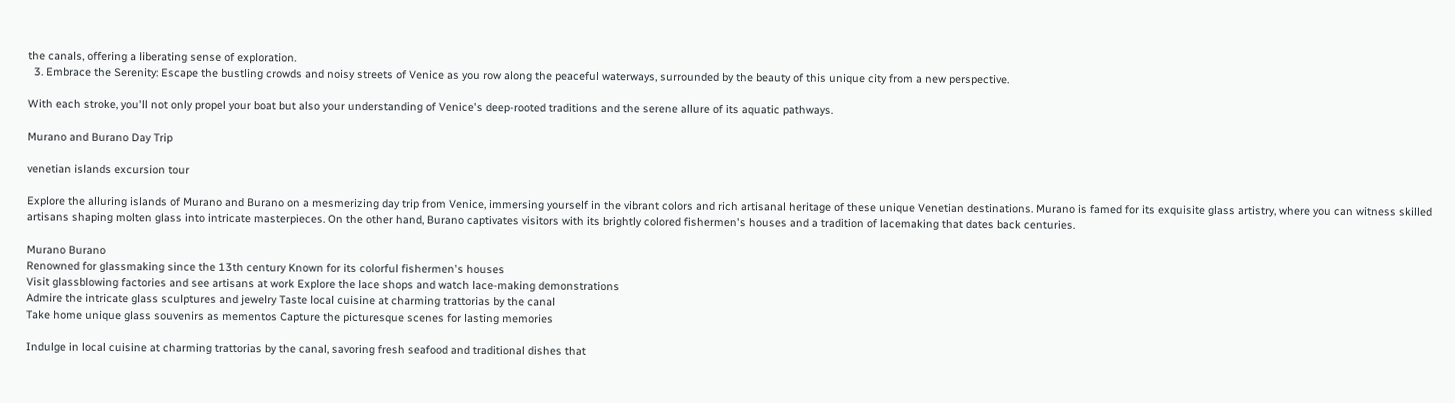the canals, offering a liberating sense of exploration.
  3. Embrace the Serenity: Escape the bustling crowds and noisy streets of Venice as you row along the peaceful waterways, surrounded by the beauty of this unique city from a new perspective.

With each stroke, you'll not only propel your boat but also your understanding of Venice's deep-rooted traditions and the serene allure of its aquatic pathways.

Murano and Burano Day Trip

venetian islands excursion tour

Explore the alluring islands of Murano and Burano on a mesmerizing day trip from Venice, immersing yourself in the vibrant colors and rich artisanal heritage of these unique Venetian destinations. Murano is famed for its exquisite glass artistry, where you can witness skilled artisans shaping molten glass into intricate masterpieces. On the other hand, Burano captivates visitors with its brightly colored fishermen's houses and a tradition of lacemaking that dates back centuries.

Murano Burano
Renowned for glassmaking since the 13th century Known for its colorful fishermen's houses
Visit glassblowing factories and see artisans at work Explore the lace shops and watch lace-making demonstrations
Admire the intricate glass sculptures and jewelry Taste local cuisine at charming trattorias by the canal
Take home unique glass souvenirs as mementos Capture the picturesque scenes for lasting memories

Indulge in local cuisine at charming trattorias by the canal, savoring fresh seafood and traditional dishes that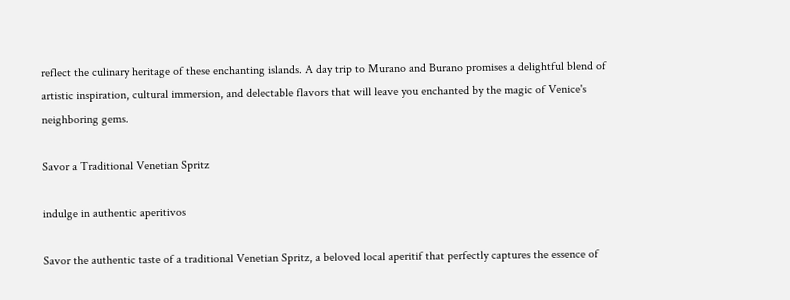reflect the culinary heritage of these enchanting islands. A day trip to Murano and Burano promises a delightful blend of artistic inspiration, cultural immersion, and delectable flavors that will leave you enchanted by the magic of Venice's neighboring gems.

Savor a Traditional Venetian Spritz

indulge in authentic aperitivos

Savor the authentic taste of a traditional Venetian Spritz, a beloved local aperitif that perfectly captures the essence of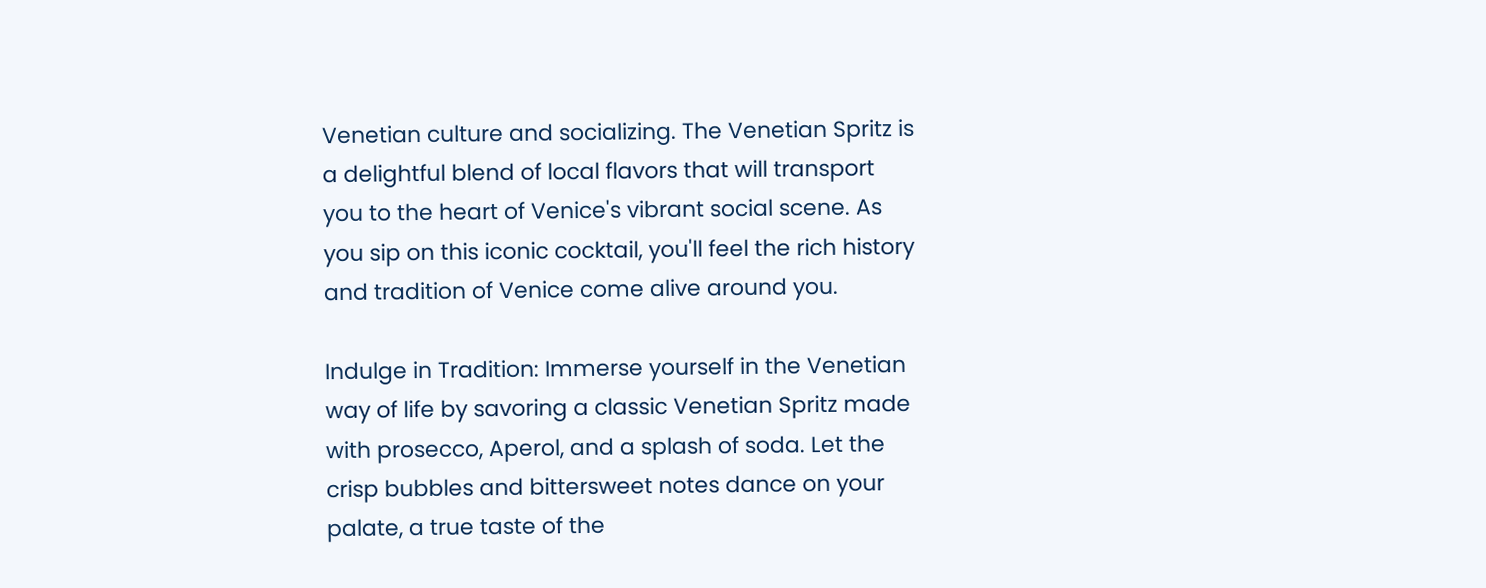Venetian culture and socializing. The Venetian Spritz is a delightful blend of local flavors that will transport you to the heart of Venice's vibrant social scene. As you sip on this iconic cocktail, you'll feel the rich history and tradition of Venice come alive around you.

Indulge in Tradition: Immerse yourself in the Venetian way of life by savoring a classic Venetian Spritz made with prosecco, Aperol, and a splash of soda. Let the crisp bubbles and bittersweet notes dance on your palate, a true taste of the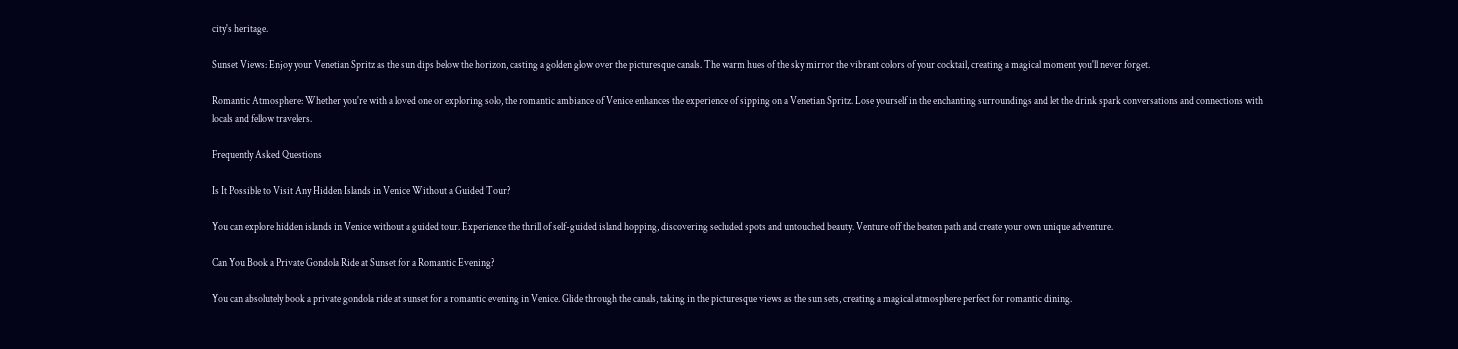city's heritage.

Sunset Views: Enjoy your Venetian Spritz as the sun dips below the horizon, casting a golden glow over the picturesque canals. The warm hues of the sky mirror the vibrant colors of your cocktail, creating a magical moment you'll never forget.

Romantic Atmosphere: Whether you're with a loved one or exploring solo, the romantic ambiance of Venice enhances the experience of sipping on a Venetian Spritz. Lose yourself in the enchanting surroundings and let the drink spark conversations and connections with locals and fellow travelers.

Frequently Asked Questions

Is It Possible to Visit Any Hidden Islands in Venice Without a Guided Tour?

You can explore hidden islands in Venice without a guided tour. Experience the thrill of self-guided island hopping, discovering secluded spots and untouched beauty. Venture off the beaten path and create your own unique adventure.

Can You Book a Private Gondola Ride at Sunset for a Romantic Evening?

You can absolutely book a private gondola ride at sunset for a romantic evening in Venice. Glide through the canals, taking in the picturesque views as the sun sets, creating a magical atmosphere perfect for romantic dining.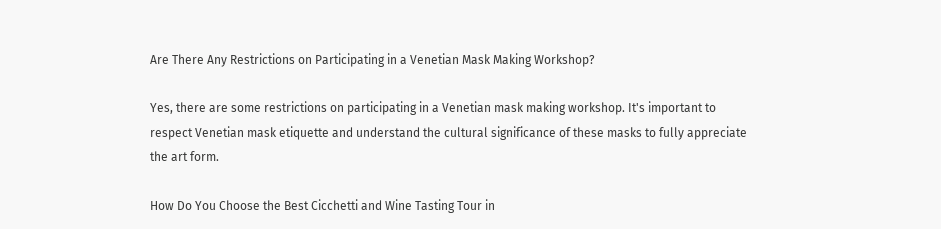Are There Any Restrictions on Participating in a Venetian Mask Making Workshop?

Yes, there are some restrictions on participating in a Venetian mask making workshop. It's important to respect Venetian mask etiquette and understand the cultural significance of these masks to fully appreciate the art form.

How Do You Choose the Best Cicchetti and Wine Tasting Tour in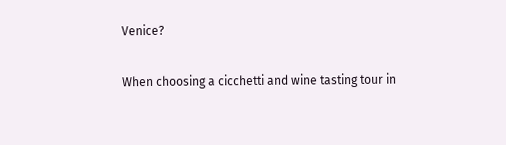Venice?

When choosing a cicchetti and wine tasting tour in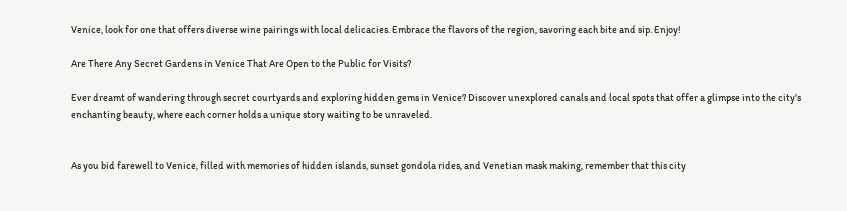Venice, look for one that offers diverse wine pairings with local delicacies. Embrace the flavors of the region, savoring each bite and sip. Enjoy!

Are There Any Secret Gardens in Venice That Are Open to the Public for Visits?

Ever dreamt of wandering through secret courtyards and exploring hidden gems in Venice? Discover unexplored canals and local spots that offer a glimpse into the city's enchanting beauty, where each corner holds a unique story waiting to be unraveled.


As you bid farewell to Venice, filled with memories of hidden islands, sunset gondola rides, and Venetian mask making, remember that this city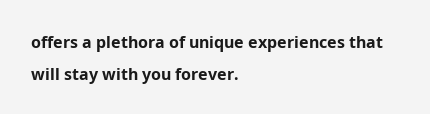offers a plethora of unique experiences that will stay with you forever.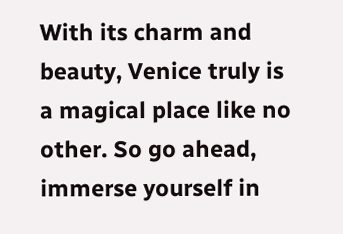With its charm and beauty, Venice truly is a magical place like no other. So go ahead, immerse yourself in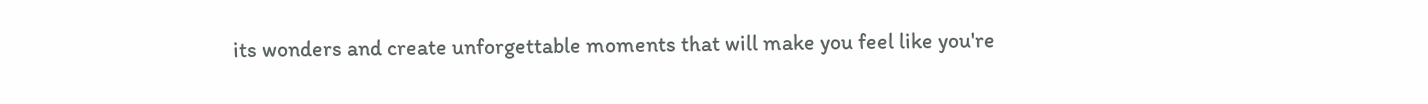its wonders and create unforgettable moments that will make you feel like you're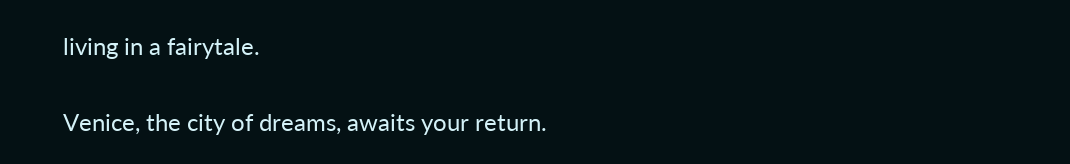living in a fairytale.

Venice, the city of dreams, awaits your return.